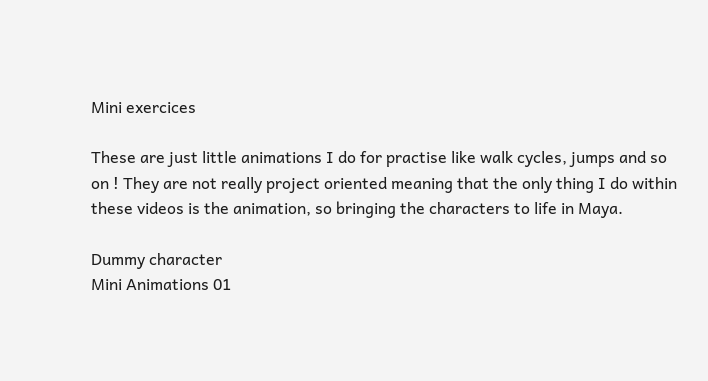Mini exercices

These are just little animations I do for practise like walk cycles, jumps and so on ! They are not really project oriented meaning that the only thing I do within these videos is the animation, so bringing the characters to life in Maya.

Dummy character
Mini Animations 01